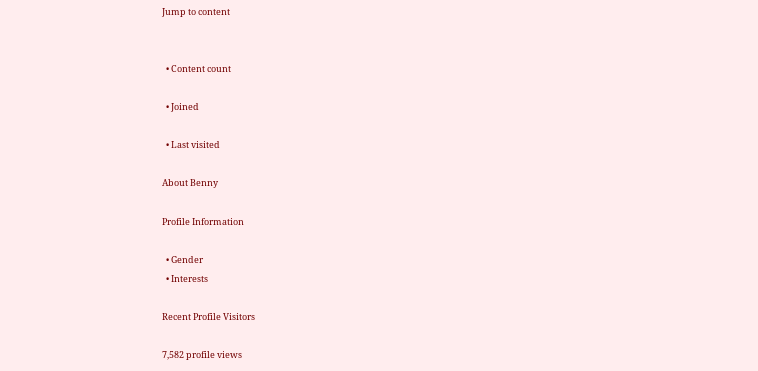Jump to content


  • Content count

  • Joined

  • Last visited

About Benny

Profile Information

  • Gender
  • Interests

Recent Profile Visitors

7,582 profile views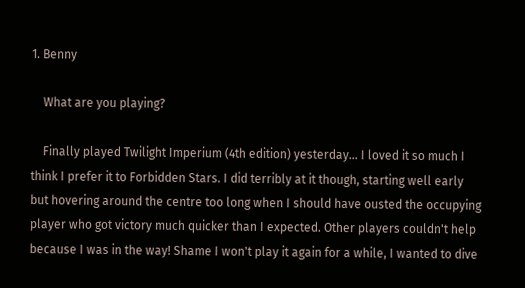1. Benny

    What are you playing?

    Finally played Twilight Imperium (4th edition) yesterday... I loved it so much I think I prefer it to Forbidden Stars. I did terribly at it though, starting well early but hovering around the centre too long when I should have ousted the occupying player who got victory much quicker than I expected. Other players couldn't help because I was in the way! Shame I won't play it again for a while, I wanted to dive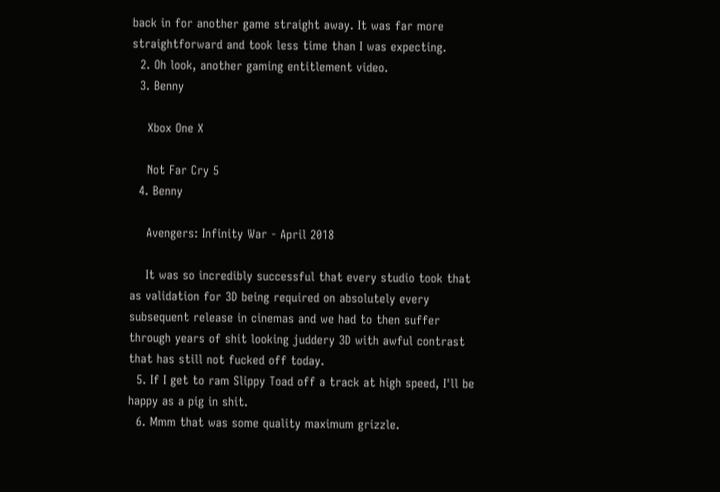back in for another game straight away. It was far more straightforward and took less time than I was expecting.
  2. Oh look, another gaming entitlement video.
  3. Benny

    Xbox One X

    Not Far Cry 5
  4. Benny

    Avengers: Infinity War - April 2018

    It was so incredibly successful that every studio took that as validation for 3D being required on absolutely every subsequent release in cinemas and we had to then suffer through years of shit looking juddery 3D with awful contrast that has still not fucked off today.
  5. If I get to ram Slippy Toad off a track at high speed, I'll be happy as a pig in shit.
  6. Mmm that was some quality maximum grizzle.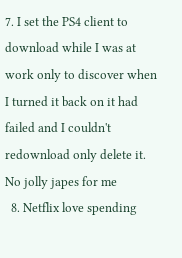7. I set the PS4 client to download while I was at work only to discover when I turned it back on it had failed and I couldn't redownload only delete it. No jolly japes for me
  8. Netflix love spending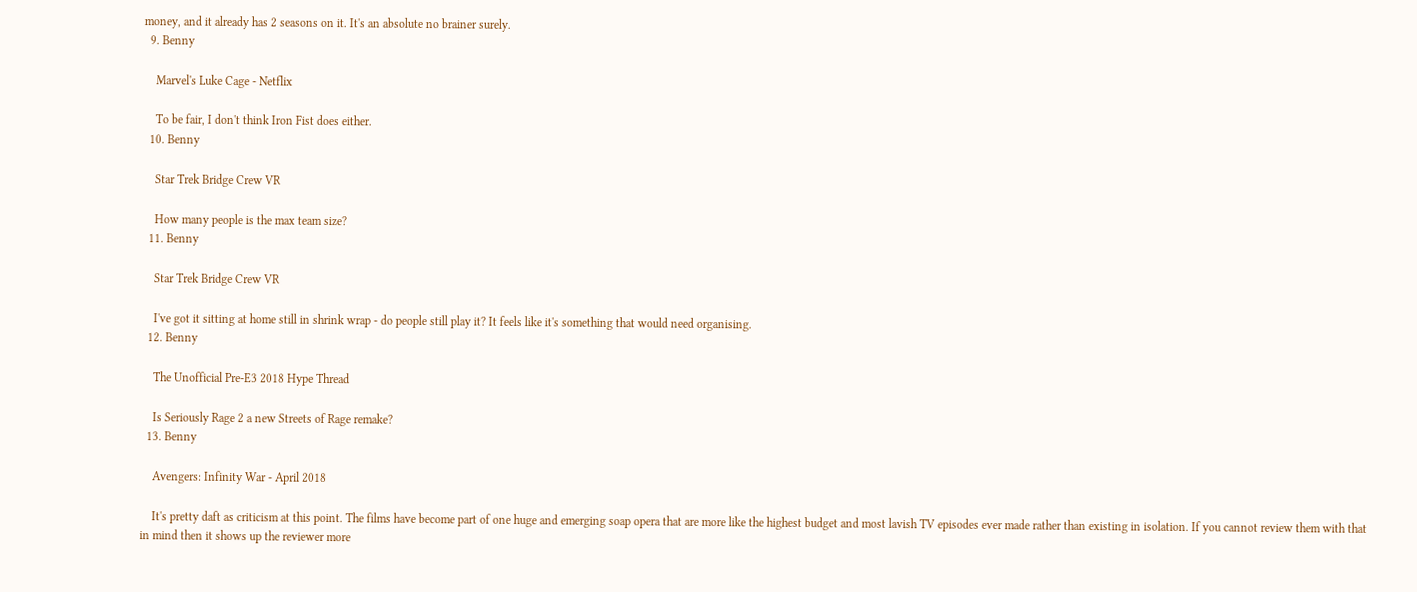money, and it already has 2 seasons on it. It's an absolute no brainer surely.
  9. Benny

    Marvel's Luke Cage - Netflix

    To be fair, I don't think Iron Fist does either.
  10. Benny

    Star Trek Bridge Crew VR

    How many people is the max team size?
  11. Benny

    Star Trek Bridge Crew VR

    I've got it sitting at home still in shrink wrap - do people still play it? It feels like it's something that would need organising.
  12. Benny

    The Unofficial Pre-E3 2018 Hype Thread

    Is Seriously Rage 2 a new Streets of Rage remake?
  13. Benny

    Avengers: Infinity War - April 2018

    It's pretty daft as criticism at this point. The films have become part of one huge and emerging soap opera that are more like the highest budget and most lavish TV episodes ever made rather than existing in isolation. If you cannot review them with that in mind then it shows up the reviewer more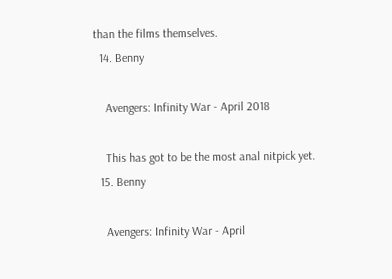than the films themselves.
  14. Benny

    Avengers: Infinity War - April 2018

    This has got to be the most anal nitpick yet.
  15. Benny

    Avengers: Infinity War - April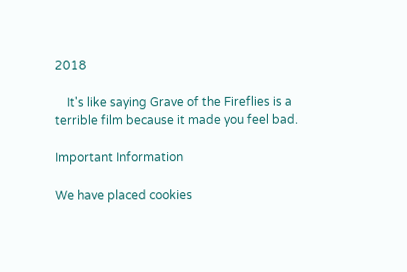2018

    It's like saying Grave of the Fireflies is a terrible film because it made you feel bad.

Important Information

We have placed cookies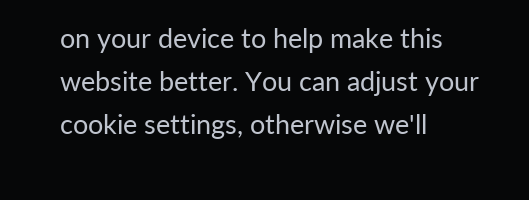on your device to help make this website better. You can adjust your cookie settings, otherwise we'll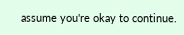assume you're okay to continue.